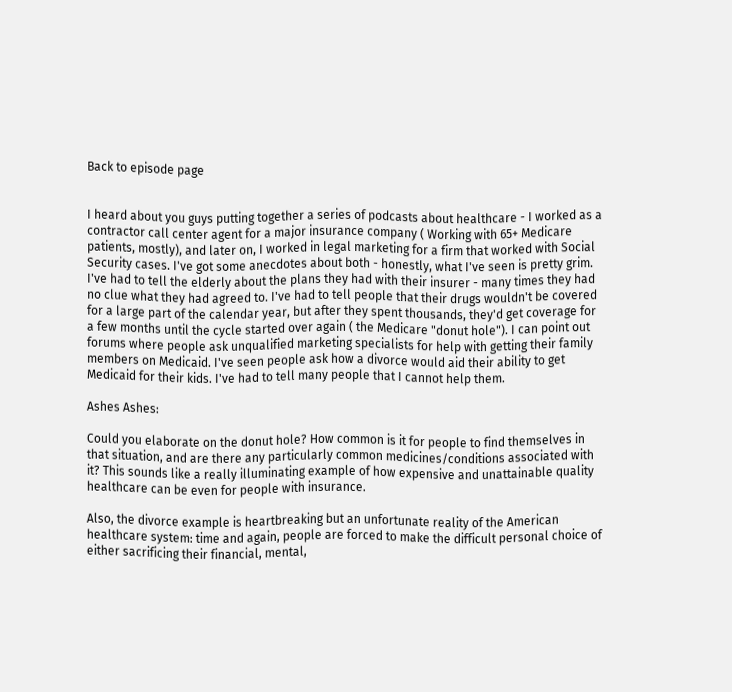Back to episode page


I heard about you guys putting together a series of podcasts about healthcare - I worked as a contractor call center agent for a major insurance company ( Working with 65+ Medicare patients, mostly), and later on, I worked in legal marketing for a firm that worked with Social Security cases. I've got some anecdotes about both - honestly, what I've seen is pretty grim. I've had to tell the elderly about the plans they had with their insurer - many times they had no clue what they had agreed to. I've had to tell people that their drugs wouldn't be covered for a large part of the calendar year, but after they spent thousands, they'd get coverage for a few months until the cycle started over again ( the Medicare "donut hole"). I can point out forums where people ask unqualified marketing specialists for help with getting their family members on Medicaid. I've seen people ask how a divorce would aid their ability to get Medicaid for their kids. I've had to tell many people that I cannot help them.

Ashes Ashes:

Could you elaborate on the donut hole? How common is it for people to find themselves in that situation, and are there any particularly common medicines/conditions associated with it? This sounds like a really illuminating example of how expensive and unattainable quality healthcare can be even for people with insurance.

Also, the divorce example is heartbreaking but an unfortunate reality of the American healthcare system: time and again, people are forced to make the difficult personal choice of either sacrificing their financial, mental,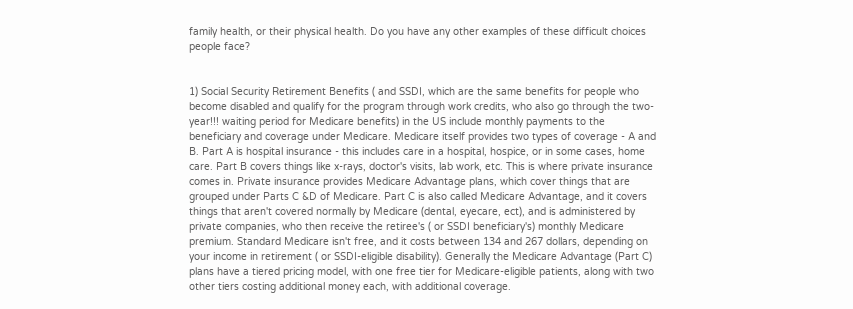family health, or their physical health. Do you have any other examples of these difficult choices people face?


1) Social Security Retirement Benefits ( and SSDI, which are the same benefits for people who become disabled and qualify for the program through work credits, who also go through the two-year!!! waiting period for Medicare benefits) in the US include monthly payments to the beneficiary and coverage under Medicare. Medicare itself provides two types of coverage - A and B. Part A is hospital insurance - this includes care in a hospital, hospice, or in some cases, home care. Part B covers things like x-rays, doctor's visits, lab work, etc. This is where private insurance comes in. Private insurance provides Medicare Advantage plans, which cover things that are grouped under Parts C &D of Medicare. Part C is also called Medicare Advantage, and it covers things that aren't covered normally by Medicare (dental, eyecare, ect), and is administered by private companies, who then receive the retiree's ( or SSDI beneficiary's) monthly Medicare premium. Standard Medicare isn't free, and it costs between 134 and 267 dollars, depending on your income in retirement ( or SSDI-eligible disability). Generally the Medicare Advantage (Part C) plans have a tiered pricing model, with one free tier for Medicare-eligible patients, along with two other tiers costing additional money each, with additional coverage.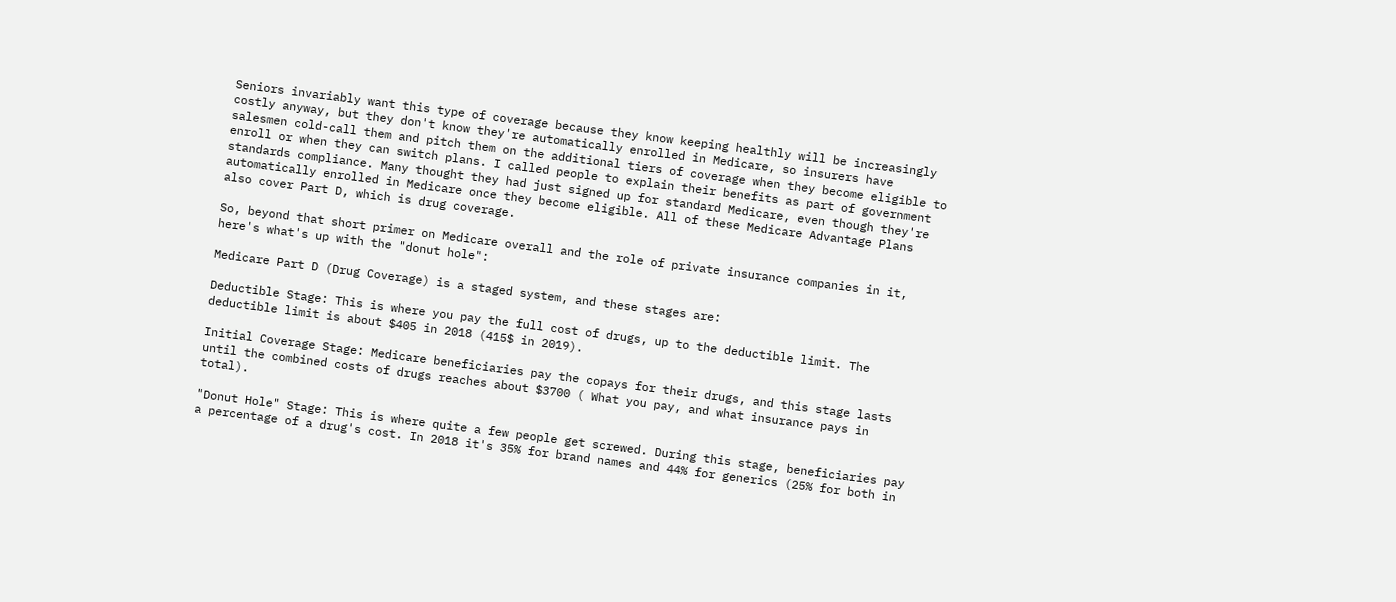Seniors invariably want this type of coverage because they know keeping healthly will be increasingly costly anyway, but they don't know they're automatically enrolled in Medicare, so insurers have salesmen cold-call them and pitch them on the additional tiers of coverage when they become eligible to enroll or when they can switch plans. I called people to explain their benefits as part of government standards compliance. Many thought they had just signed up for standard Medicare, even though they're automatically enrolled in Medicare once they become eligible. All of these Medicare Advantage Plans also cover Part D, which is drug coverage.

So, beyond that short primer on Medicare overall and the role of private insurance companies in it, here's what's up with the "donut hole":

Medicare Part D (Drug Coverage) is a staged system, and these stages are:

Deductible Stage: This is where you pay the full cost of drugs, up to the deductible limit. The deductible limit is about $405 in 2018 (415$ in 2019).

Initial Coverage Stage: Medicare beneficiaries pay the copays for their drugs, and this stage lasts until the combined costs of drugs reaches about $3700 ( What you pay, and what insurance pays in total).

"Donut Hole" Stage: This is where quite a few people get screwed. During this stage, beneficiaries pay a percentage of a drug's cost. In 2018 it's 35% for brand names and 44% for generics (25% for both in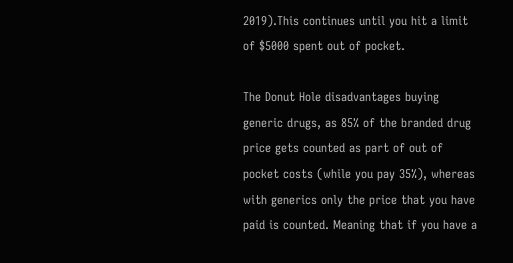2019).This continues until you hit a limit of $5000 spent out of pocket.

The Donut Hole disadvantages buying generic drugs, as 85% of the branded drug price gets counted as part of out of pocket costs (while you pay 35%), whereas with generics only the price that you have paid is counted. Meaning that if you have a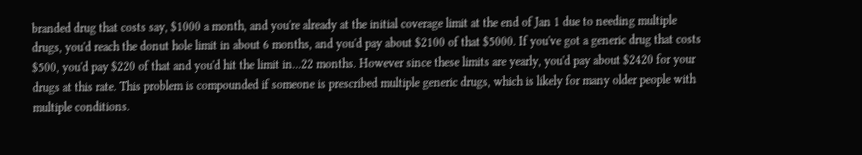branded drug that costs say, $1000 a month, and you're already at the initial coverage limit at the end of Jan 1 due to needing multiple drugs, you'd reach the donut hole limit in about 6 months, and you'd pay about $2100 of that $5000. If you've got a generic drug that costs $500, you'd pay $220 of that and you'd hit the limit in...22 months. However since these limits are yearly, you'd pay about $2420 for your drugs at this rate. This problem is compounded if someone is prescribed multiple generic drugs, which is likely for many older people with multiple conditions.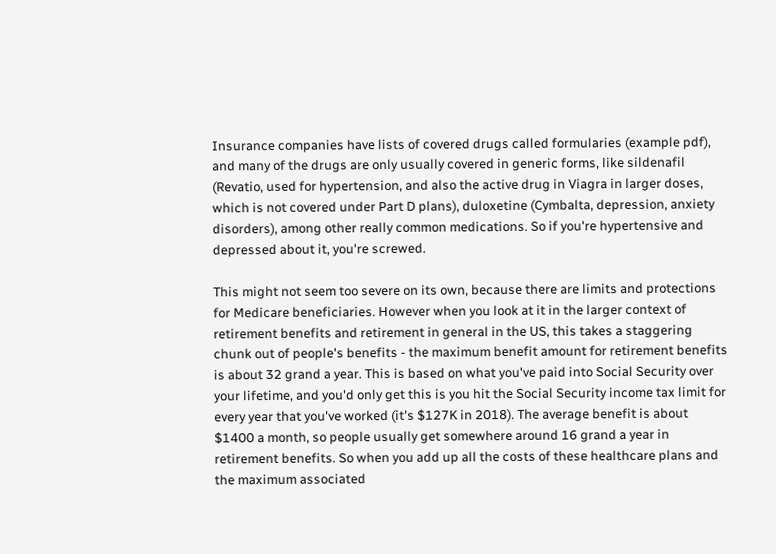Insurance companies have lists of covered drugs called formularies (example pdf), and many of the drugs are only usually covered in generic forms, like sildenafil (Revatio, used for hypertension, and also the active drug in Viagra in larger doses, which is not covered under Part D plans), duloxetine (Cymbalta, depression, anxiety disorders), among other really common medications. So if you're hypertensive and depressed about it, you're screwed.

This might not seem too severe on its own, because there are limits and protections for Medicare beneficiaries. However when you look at it in the larger context of retirement benefits and retirement in general in the US, this takes a staggering chunk out of people's benefits - the maximum benefit amount for retirement benefits is about 32 grand a year. This is based on what you've paid into Social Security over your lifetime, and you'd only get this is you hit the Social Security income tax limit for every year that you've worked (it's $127K in 2018). The average benefit is about $1400 a month, so people usually get somewhere around 16 grand a year in retirement benefits. So when you add up all the costs of these healthcare plans and the maximum associated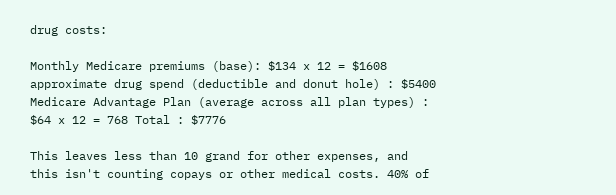drug costs:

Monthly Medicare premiums (base): $134 x 12 = $1608 approximate drug spend (deductible and donut hole) : $5400 Medicare Advantage Plan (average across all plan types) : $64 x 12 = 768 Total : $7776

This leaves less than 10 grand for other expenses, and this isn't counting copays or other medical costs. 40% of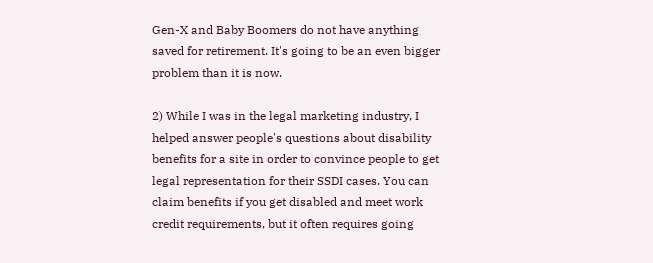Gen-X and Baby Boomers do not have anything saved for retirement. It's going to be an even bigger problem than it is now.

2) While I was in the legal marketing industry, I helped answer people's questions about disability benefits for a site in order to convince people to get legal representation for their SSDI cases. You can claim benefits if you get disabled and meet work credit requirements, but it often requires going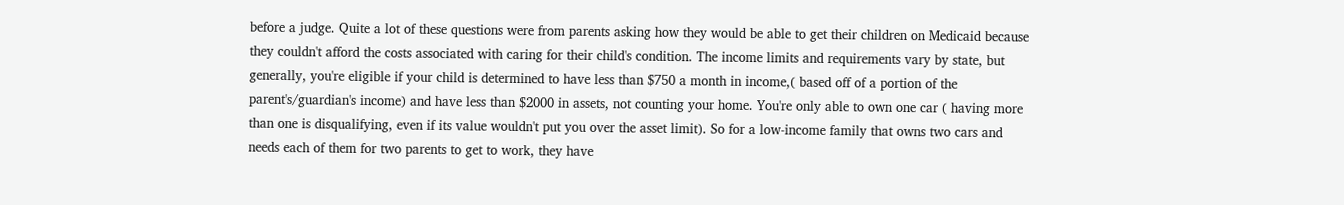before a judge. Quite a lot of these questions were from parents asking how they would be able to get their children on Medicaid because they couldn't afford the costs associated with caring for their child's condition. The income limits and requirements vary by state, but generally, you're eligible if your child is determined to have less than $750 a month in income,( based off of a portion of the parent's/guardian's income) and have less than $2000 in assets, not counting your home. You're only able to own one car ( having more than one is disqualifying, even if its value wouldn't put you over the asset limit). So for a low-income family that owns two cars and needs each of them for two parents to get to work, they have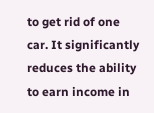to get rid of one car. It significantly reduces the ability to earn income in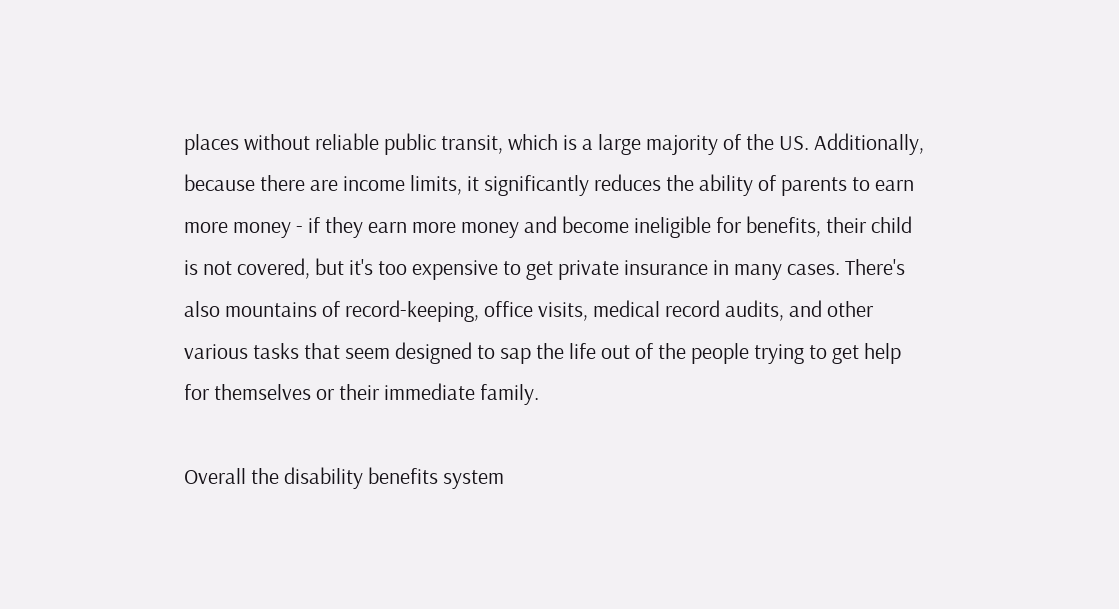places without reliable public transit, which is a large majority of the US. Additionally, because there are income limits, it significantly reduces the ability of parents to earn more money - if they earn more money and become ineligible for benefits, their child is not covered, but it's too expensive to get private insurance in many cases. There's also mountains of record-keeping, office visits, medical record audits, and other various tasks that seem designed to sap the life out of the people trying to get help for themselves or their immediate family.

Overall the disability benefits system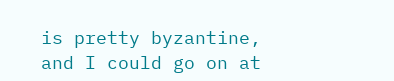is pretty byzantine, and I could go on at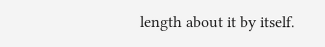length about it by itself.